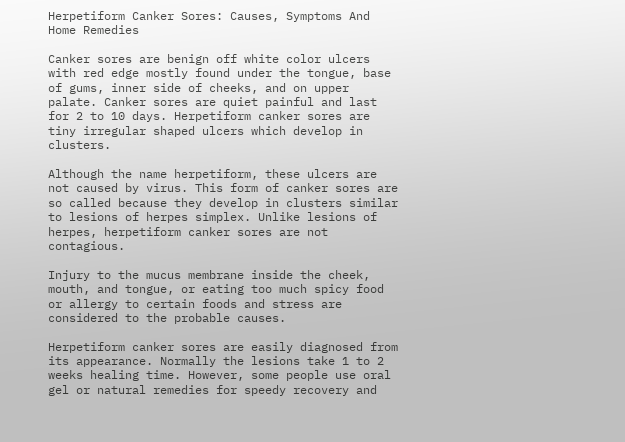Herpetiform Canker Sores: Causes, Symptoms And Home Remedies

Canker sores are benign off white color ulcers with red edge mostly found under the tongue, base of gums, inner side of cheeks, and on upper palate. Canker sores are quiet painful and last for 2 to 10 days. Herpetiform canker sores are tiny irregular shaped ulcers which develop in clusters.

Although the name herpetiform, these ulcers are not caused by virus. This form of canker sores are so called because they develop in clusters similar to lesions of herpes simplex. Unlike lesions of herpes, herpetiform canker sores are not contagious.

Injury to the mucus membrane inside the cheek, mouth, and tongue, or eating too much spicy food or allergy to certain foods and stress are considered to the probable causes.

Herpetiform canker sores are easily diagnosed from its appearance. Normally the lesions take 1 to 2 weeks healing time. However, some people use oral gel or natural remedies for speedy recovery and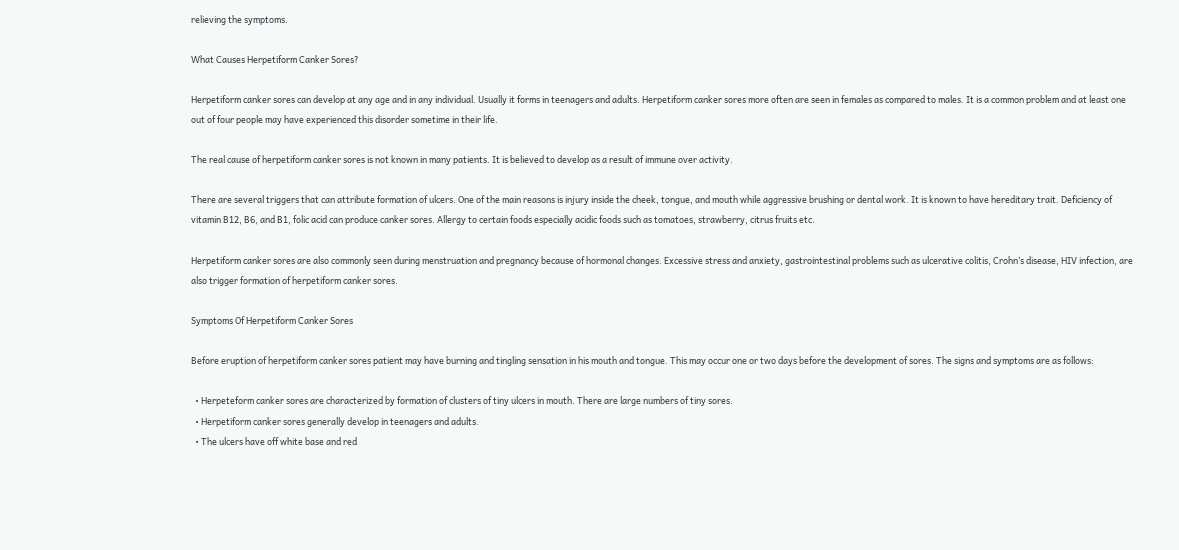relieving the symptoms.

What Causes Herpetiform Canker Sores?

Herpetiform canker sores can develop at any age and in any individual. Usually it forms in teenagers and adults. Herpetiform canker sores more often are seen in females as compared to males. It is a common problem and at least one out of four people may have experienced this disorder sometime in their life.

The real cause of herpetiform canker sores is not known in many patients. It is believed to develop as a result of immune over activity.

There are several triggers that can attribute formation of ulcers. One of the main reasons is injury inside the cheek, tongue, and mouth while aggressive brushing or dental work. It is known to have hereditary trait. Deficiency of vitamin B12, B6, and B1, folic acid can produce canker sores. Allergy to certain foods especially acidic foods such as tomatoes, strawberry, citrus fruits etc.

Herpetiform canker sores are also commonly seen during menstruation and pregnancy because of hormonal changes. Excessive stress and anxiety, gastrointestinal problems such as ulcerative colitis, Crohn’s disease, HIV infection, are also trigger formation of herpetiform canker sores.

Symptoms Of Herpetiform Canker Sores

Before eruption of herpetiform canker sores patient may have burning and tingling sensation in his mouth and tongue. This may occur one or two days before the development of sores. The signs and symptoms are as follows:

  • Herpeteform canker sores are characterized by formation of clusters of tiny ulcers in mouth. There are large numbers of tiny sores.
  • Herpetiform canker sores generally develop in teenagers and adults.
  • The ulcers have off white base and red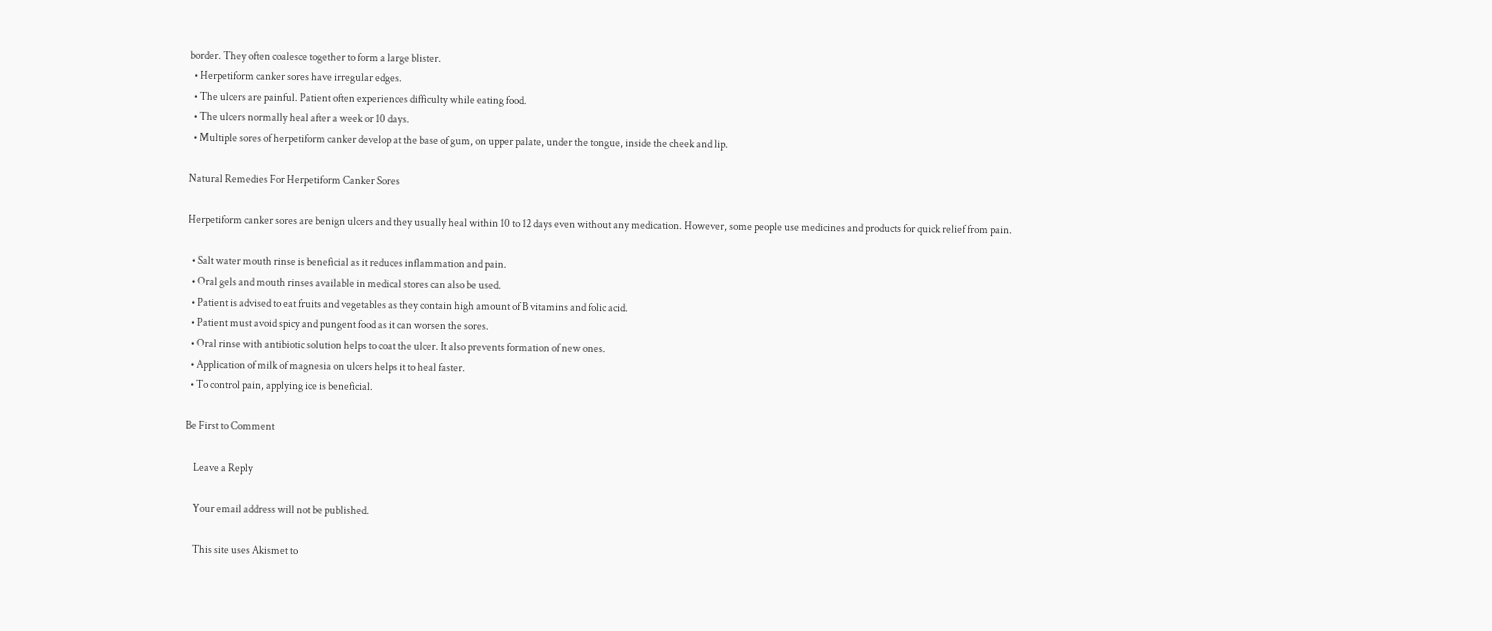border. They often coalesce together to form a large blister.
  • Herpetiform canker sores have irregular edges.
  • The ulcers are painful. Patient often experiences difficulty while eating food.
  • The ulcers normally heal after a week or 10 days.
  • Multiple sores of herpetiform canker develop at the base of gum, on upper palate, under the tongue, inside the cheek and lip.

Natural Remedies For Herpetiform Canker Sores

Herpetiform canker sores are benign ulcers and they usually heal within 10 to 12 days even without any medication. However, some people use medicines and products for quick relief from pain.

  • Salt water mouth rinse is beneficial as it reduces inflammation and pain.
  • Oral gels and mouth rinses available in medical stores can also be used.
  • Patient is advised to eat fruits and vegetables as they contain high amount of B vitamins and folic acid.
  • Patient must avoid spicy and pungent food as it can worsen the sores.
  • Oral rinse with antibiotic solution helps to coat the ulcer. It also prevents formation of new ones.
  • Application of milk of magnesia on ulcers helps it to heal faster.
  • To control pain, applying ice is beneficial.

Be First to Comment

    Leave a Reply

    Your email address will not be published.

    This site uses Akismet to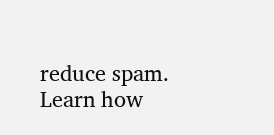reduce spam. Learn how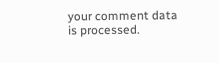your comment data is processed.